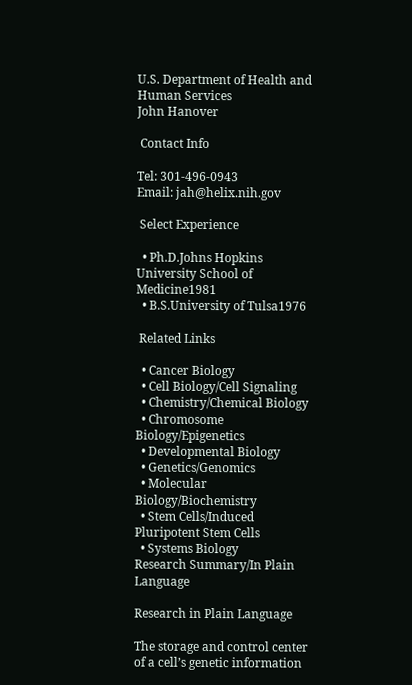U.S. Department of Health and Human Services
John Hanover

 Contact Info

Tel: 301-496-0943
Email: jah@helix.nih.gov

 Select Experience

  • Ph.D.Johns Hopkins University School of Medicine1981
  • B.S.University of Tulsa1976

 Related Links

  • Cancer Biology
  • Cell Biology/Cell Signaling
  • Chemistry/Chemical Biology
  • Chromosome Biology/Epigenetics
  • Developmental Biology
  • Genetics/Genomics
  • Molecular Biology/Biochemistry
  • Stem Cells/Induced Pluripotent Stem Cells
  • Systems Biology
Research Summary/In Plain Language

Research in Plain Language

The storage and control center of a cell’s genetic information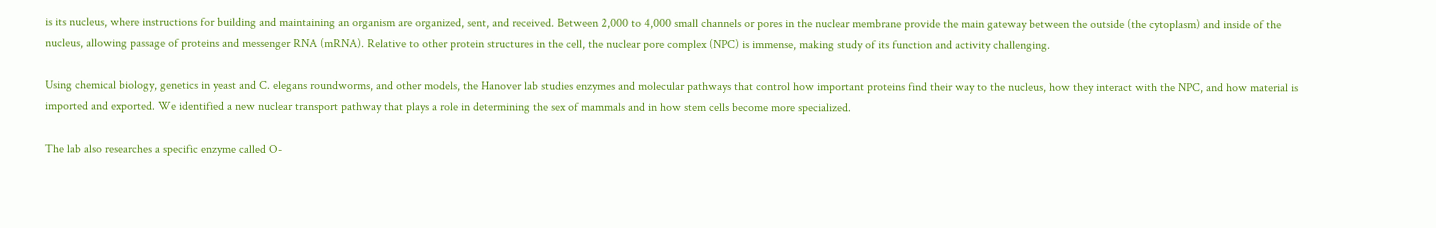is its nucleus, where instructions for building and maintaining an organism are organized, sent, and received. Between 2,000 to 4,000 small channels or pores in the nuclear membrane provide the main gateway between the outside (the cytoplasm) and inside of the nucleus, allowing passage of proteins and messenger RNA (mRNA). Relative to other protein structures in the cell, the nuclear pore complex (NPC) is immense, making study of its function and activity challenging.

Using chemical biology, genetics in yeast and C. elegans roundworms, and other models, the Hanover lab studies enzymes and molecular pathways that control how important proteins find their way to the nucleus, how they interact with the NPC, and how material is imported and exported. We identified a new nuclear transport pathway that plays a role in determining the sex of mammals and in how stem cells become more specialized.

The lab also researches a specific enzyme called O-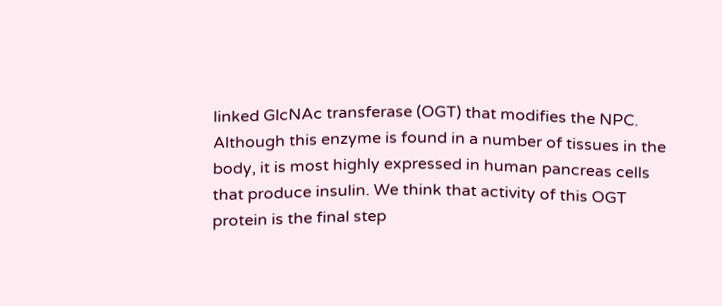linked GlcNAc transferase (OGT) that modifies the NPC. Although this enzyme is found in a number of tissues in the body, it is most highly expressed in human pancreas cells that produce insulin. We think that activity of this OGT protein is the final step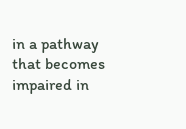in a pathway that becomes impaired in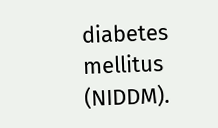diabetes mellitus (NIDDM).